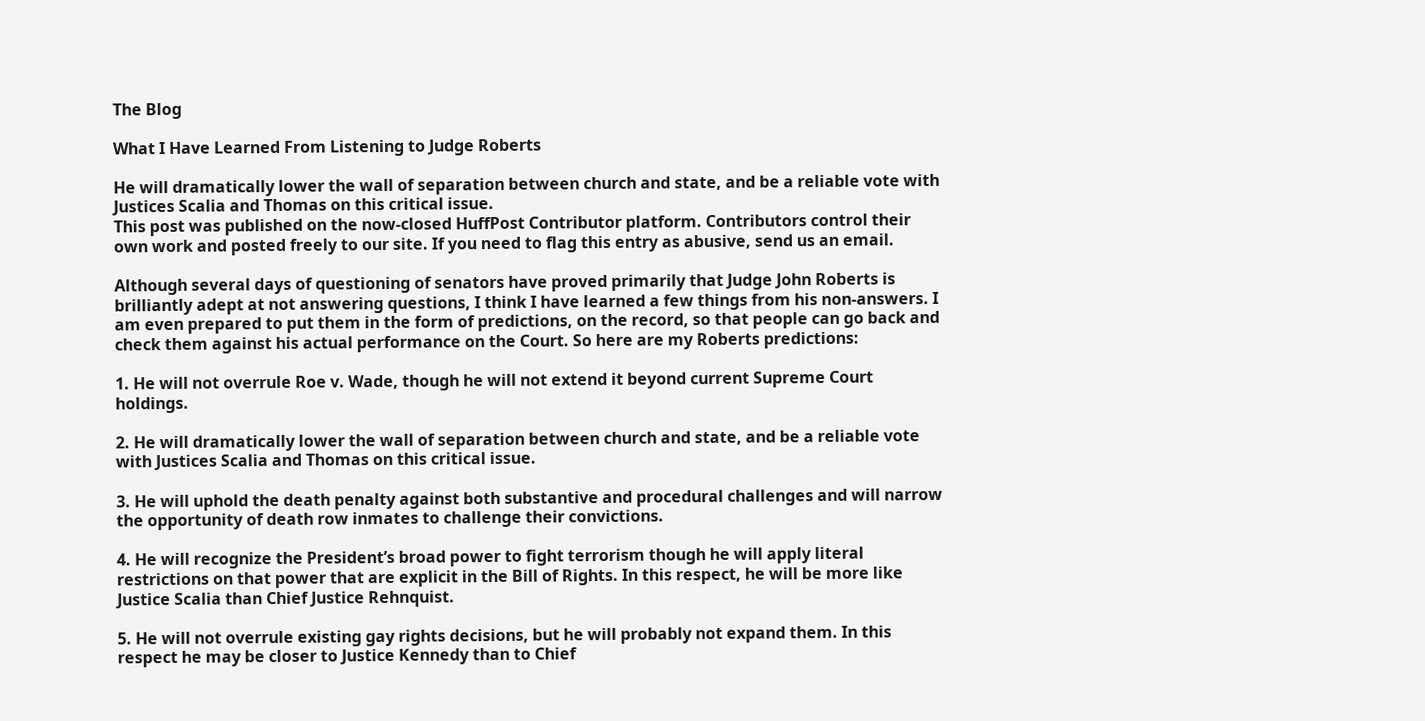The Blog

What I Have Learned From Listening to Judge Roberts

He will dramatically lower the wall of separation between church and state, and be a reliable vote with Justices Scalia and Thomas on this critical issue.
This post was published on the now-closed HuffPost Contributor platform. Contributors control their own work and posted freely to our site. If you need to flag this entry as abusive, send us an email.

Although several days of questioning of senators have proved primarily that Judge John Roberts is brilliantly adept at not answering questions, I think I have learned a few things from his non-answers. I am even prepared to put them in the form of predictions, on the record, so that people can go back and check them against his actual performance on the Court. So here are my Roberts predictions:

1. He will not overrule Roe v. Wade, though he will not extend it beyond current Supreme Court holdings.

2. He will dramatically lower the wall of separation between church and state, and be a reliable vote with Justices Scalia and Thomas on this critical issue.

3. He will uphold the death penalty against both substantive and procedural challenges and will narrow the opportunity of death row inmates to challenge their convictions.

4. He will recognize the President’s broad power to fight terrorism though he will apply literal restrictions on that power that are explicit in the Bill of Rights. In this respect, he will be more like Justice Scalia than Chief Justice Rehnquist.

5. He will not overrule existing gay rights decisions, but he will probably not expand them. In this respect he may be closer to Justice Kennedy than to Chief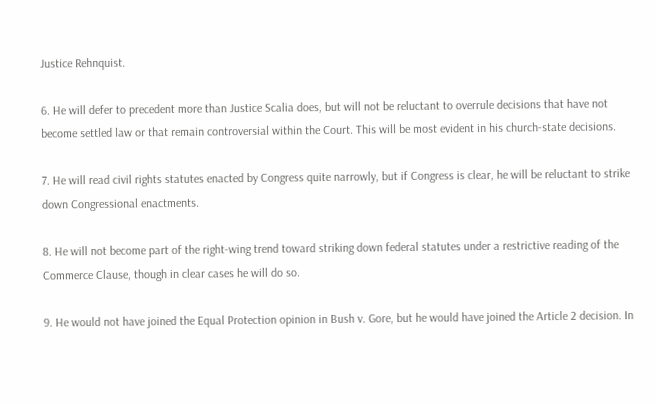Justice Rehnquist.

6. He will defer to precedent more than Justice Scalia does, but will not be reluctant to overrule decisions that have not become settled law or that remain controversial within the Court. This will be most evident in his church-state decisions.

7. He will read civil rights statutes enacted by Congress quite narrowly, but if Congress is clear, he will be reluctant to strike down Congressional enactments.

8. He will not become part of the right-wing trend toward striking down federal statutes under a restrictive reading of the Commerce Clause, though in clear cases he will do so.

9. He would not have joined the Equal Protection opinion in Bush v. Gore, but he would have joined the Article 2 decision. In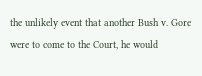the unlikely event that another Bush v. Gore were to come to the Court, he would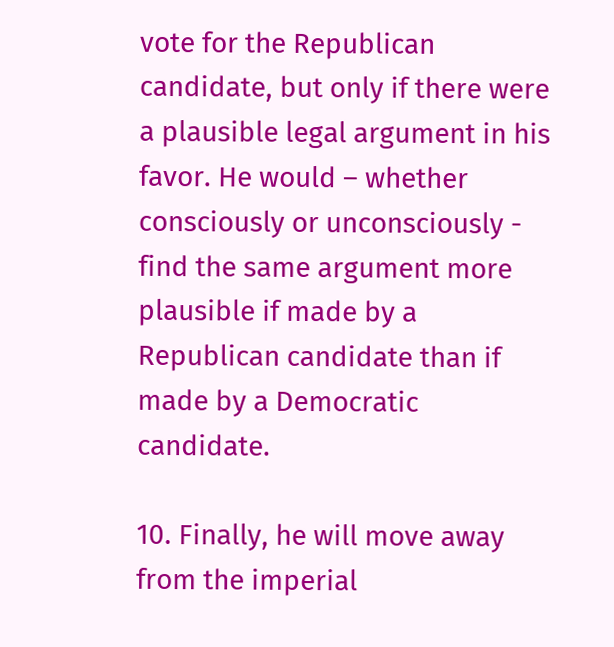vote for the Republican candidate, but only if there were a plausible legal argument in his favor. He would – whether consciously or unconsciously - find the same argument more plausible if made by a Republican candidate than if made by a Democratic candidate.

10. Finally, he will move away from the imperial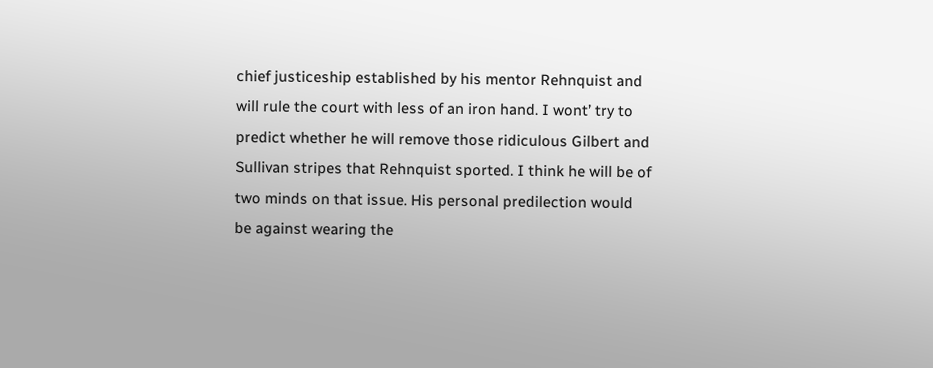chief justiceship established by his mentor Rehnquist and will rule the court with less of an iron hand. I wont’ try to predict whether he will remove those ridiculous Gilbert and Sullivan stripes that Rehnquist sported. I think he will be of two minds on that issue. His personal predilection would be against wearing the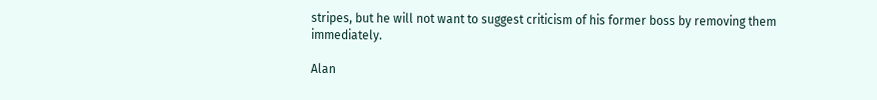stripes, but he will not want to suggest criticism of his former boss by removing them immediately.

Alan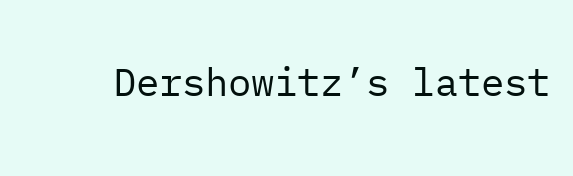Dershowitz’s latest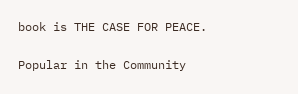book is THE CASE FOR PEACE.

Popular in the Community